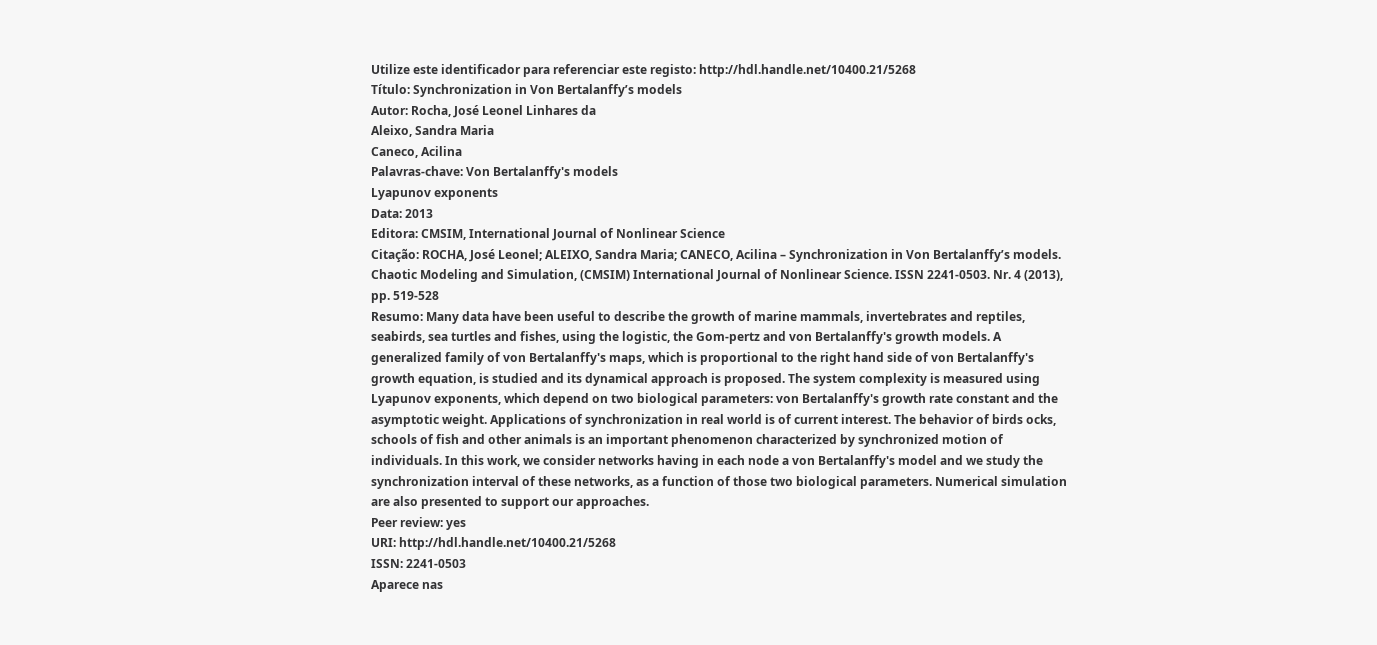Utilize este identificador para referenciar este registo: http://hdl.handle.net/10400.21/5268
Título: Synchronization in Von Bertalanffy’s models
Autor: Rocha, José Leonel Linhares da
Aleixo, Sandra Maria
Caneco, Acilina
Palavras-chave: Von Bertalanffy's models
Lyapunov exponents
Data: 2013
Editora: CMSIM, International Journal of Nonlinear Science
Citação: ROCHA, José Leonel; ALEIXO, Sandra Maria; CANECO, Acilina – Synchronization in Von Bertalanffy’s models. Chaotic Modeling and Simulation, (CMSIM) International Journal of Nonlinear Science. ISSN 2241-0503. Nr. 4 (2013), pp. 519-528
Resumo: Many data have been useful to describe the growth of marine mammals, invertebrates and reptiles, seabirds, sea turtles and fishes, using the logistic, the Gom-pertz and von Bertalanffy's growth models. A generalized family of von Bertalanffy's maps, which is proportional to the right hand side of von Bertalanffy's growth equation, is studied and its dynamical approach is proposed. The system complexity is measured using Lyapunov exponents, which depend on two biological parameters: von Bertalanffy's growth rate constant and the asymptotic weight. Applications of synchronization in real world is of current interest. The behavior of birds ocks, schools of fish and other animals is an important phenomenon characterized by synchronized motion of individuals. In this work, we consider networks having in each node a von Bertalanffy's model and we study the synchronization interval of these networks, as a function of those two biological parameters. Numerical simulation are also presented to support our approaches.
Peer review: yes
URI: http://hdl.handle.net/10400.21/5268
ISSN: 2241-0503
Aparece nas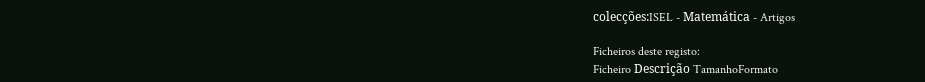colecções:ISEL - Matemática - Artigos

Ficheiros deste registo:
Ficheiro Descrição TamanhoFormato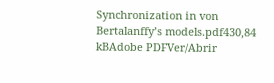Synchronization in von Bertalanffy’s models.pdf430,84 kBAdobe PDFVer/Abrir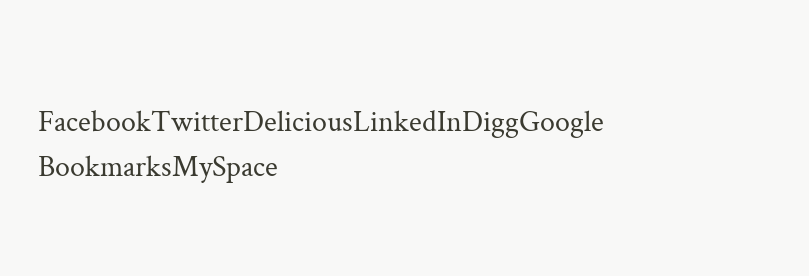FacebookTwitterDeliciousLinkedInDiggGoogle BookmarksMySpace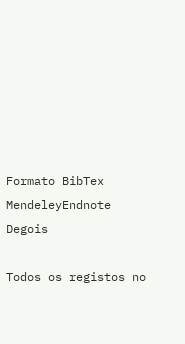Formato BibTex MendeleyEndnote Degois

Todos os registos no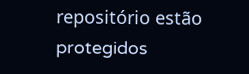repositório estão protegidos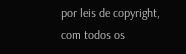por leis de copyright, com todos os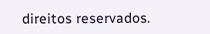direitos reservados.